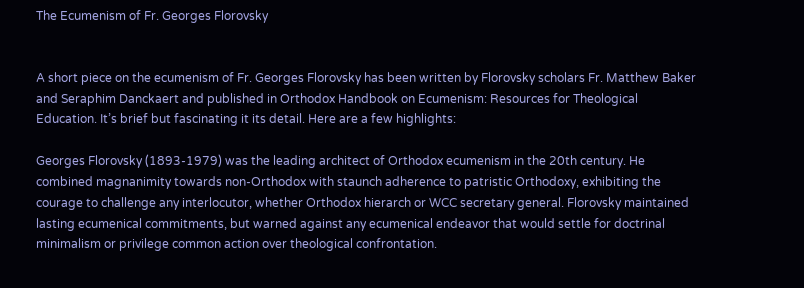The Ecumenism of Fr. Georges Florovsky


A short piece on the ecumenism of Fr. Georges Florovsky has been written by Florovsky scholars Fr. Matthew Baker and Seraphim Danckaert and published in Orthodox Handbook on Ecumenism: Resources for Theological Education. It’s brief but fascinating it its detail. Here are a few highlights:

Georges Florovsky (1893-1979) was the leading architect of Orthodox ecumenism in the 20th century. He combined magnanimity towards non-Orthodox with staunch adherence to patristic Orthodoxy, exhibiting the courage to challenge any interlocutor, whether Orthodox hierarch or WCC secretary general. Florovsky maintained lasting ecumenical commitments, but warned against any ecumenical endeavor that would settle for doctrinal minimalism or privilege common action over theological confrontation.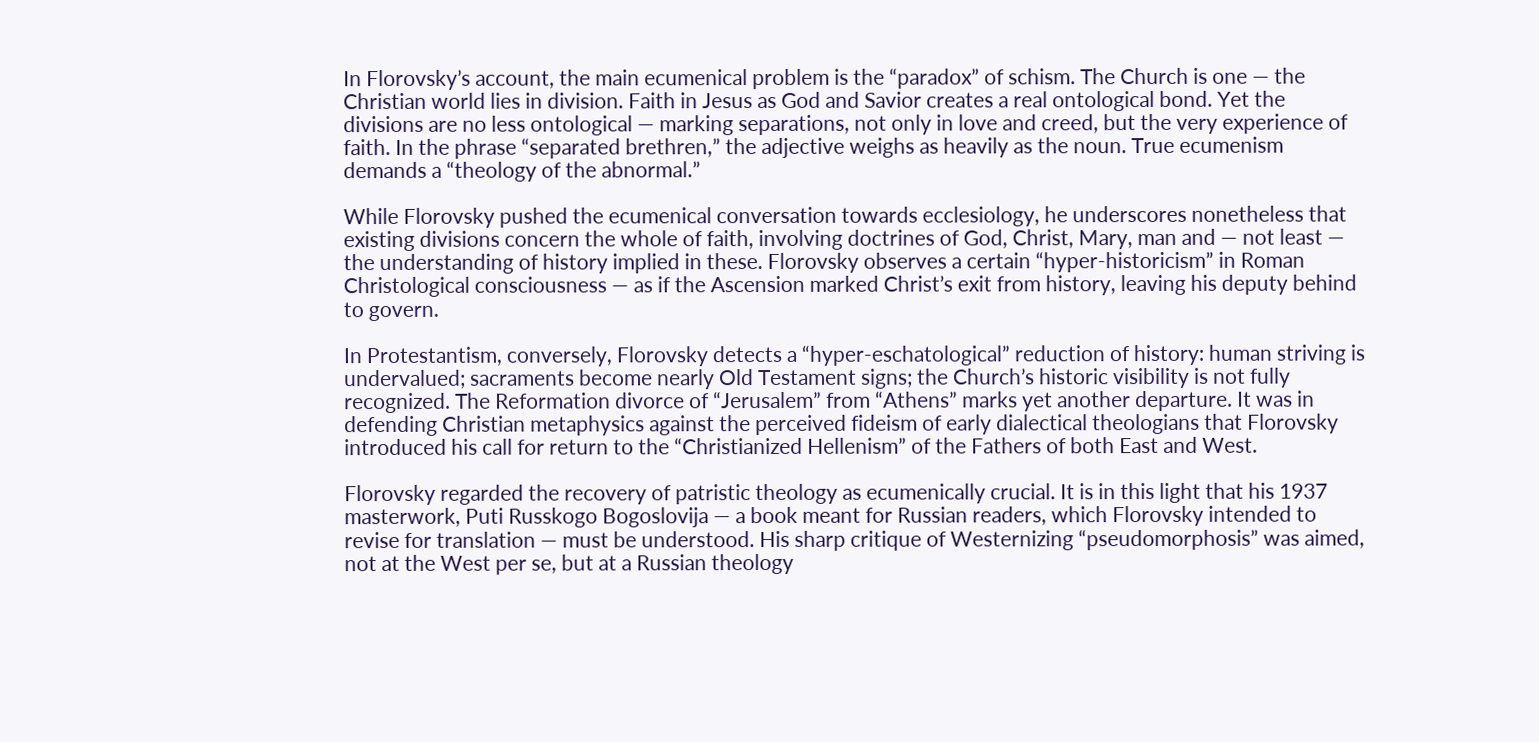In Florovsky’s account, the main ecumenical problem is the “paradox” of schism. The Church is one — the Christian world lies in division. Faith in Jesus as God and Savior creates a real ontological bond. Yet the divisions are no less ontological — marking separations, not only in love and creed, but the very experience of faith. In the phrase “separated brethren,” the adjective weighs as heavily as the noun. True ecumenism demands a “theology of the abnormal.”

While Florovsky pushed the ecumenical conversation towards ecclesiology, he underscores nonetheless that existing divisions concern the whole of faith, involving doctrines of God, Christ, Mary, man and — not least — the understanding of history implied in these. Florovsky observes a certain “hyper-historicism” in Roman Christological consciousness — as if the Ascension marked Christ’s exit from history, leaving his deputy behind to govern.

In Protestantism, conversely, Florovsky detects a “hyper-eschatological” reduction of history: human striving is undervalued; sacraments become nearly Old Testament signs; the Church’s historic visibility is not fully recognized. The Reformation divorce of “Jerusalem” from “Athens” marks yet another departure. It was in defending Christian metaphysics against the perceived fideism of early dialectical theologians that Florovsky introduced his call for return to the “Christianized Hellenism” of the Fathers of both East and West.

Florovsky regarded the recovery of patristic theology as ecumenically crucial. It is in this light that his 1937 masterwork, Puti Russkogo Bogoslovija — a book meant for Russian readers, which Florovsky intended to revise for translation — must be understood. His sharp critique of Westernizing “pseudomorphosis” was aimed, not at the West per se, but at a Russian theology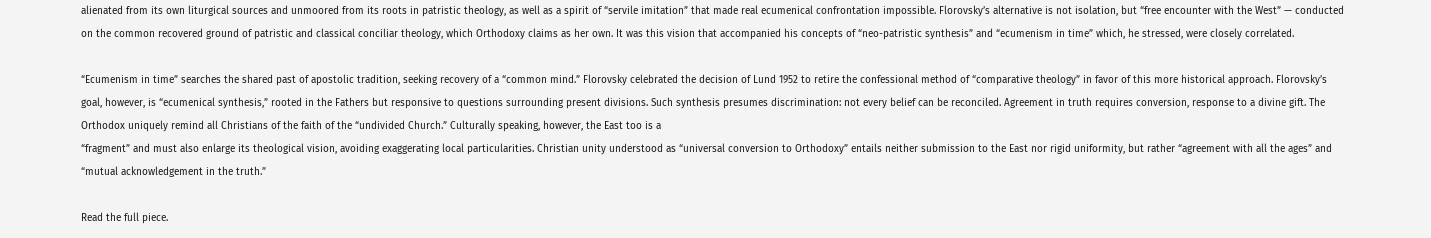alienated from its own liturgical sources and unmoored from its roots in patristic theology, as well as a spirit of “servile imitation” that made real ecumenical confrontation impossible. Florovsky’s alternative is not isolation, but “free encounter with the West” — conducted on the common recovered ground of patristic and classical conciliar theology, which Orthodoxy claims as her own. It was this vision that accompanied his concepts of “neo-patristic synthesis” and “ecumenism in time” which, he stressed, were closely correlated.

“Ecumenism in time” searches the shared past of apostolic tradition, seeking recovery of a “common mind.” Florovsky celebrated the decision of Lund 1952 to retire the confessional method of “comparative theology” in favor of this more historical approach. Florovsky’s goal, however, is “ecumenical synthesis,” rooted in the Fathers but responsive to questions surrounding present divisions. Such synthesis presumes discrimination: not every belief can be reconciled. Agreement in truth requires conversion, response to a divine gift. The Orthodox uniquely remind all Christians of the faith of the “undivided Church.” Culturally speaking, however, the East too is a
“fragment” and must also enlarge its theological vision, avoiding exaggerating local particularities. Christian unity understood as “universal conversion to Orthodoxy” entails neither submission to the East nor rigid uniformity, but rather “agreement with all the ages” and “mutual acknowledgement in the truth.”

Read the full piece.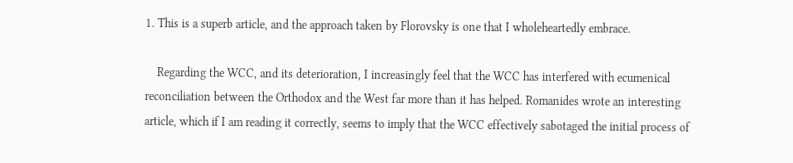1. This is a superb article, and the approach taken by Florovsky is one that I wholeheartedly embrace.

    Regarding the WCC, and its deterioration, I increasingly feel that the WCC has interfered with ecumenical reconciliation between the Orthodox and the West far more than it has helped. Romanides wrote an interesting article, which if I am reading it correctly, seems to imply that the WCC effectively sabotaged the initial process of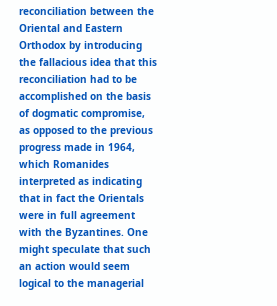reconciliation between the Oriental and Eastern Orthodox by introducing the fallacious idea that this reconciliation had to be accomplished on the basis of dogmatic compromise, as opposed to the previous progress made in 1964, which Romanides interpreted as indicating that in fact the Orientals were in full agreement with the Byzantines. One might speculate that such an action would seem logical to the managerial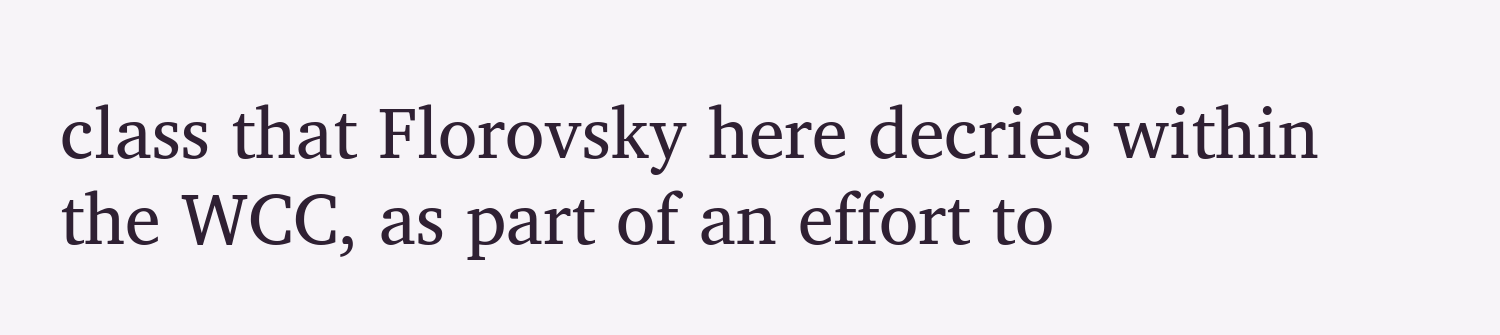class that Florovsky here decries within the WCC, as part of an effort to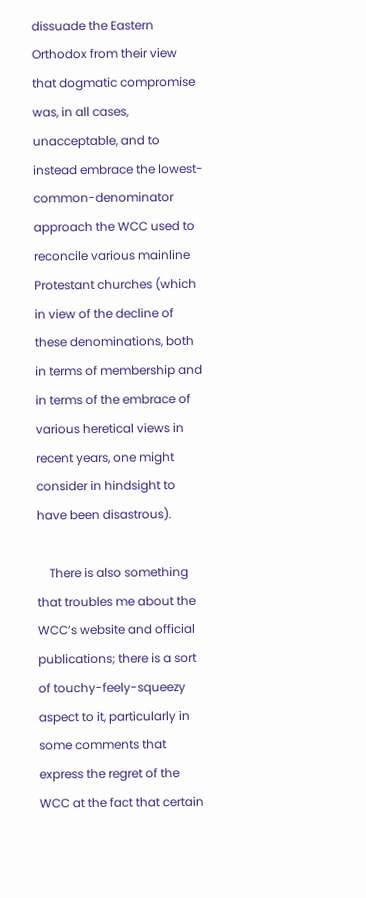dissuade the Eastern Orthodox from their view that dogmatic compromise was, in all cases, unacceptable, and to instead embrace the lowest-common-denominator approach the WCC used to reconcile various mainline Protestant churches (which in view of the decline of these denominations, both in terms of membership and in terms of the embrace of various heretical views in recent years, one might consider in hindsight to have been disastrous).

    There is also something that troubles me about the WCC’s website and official publications; there is a sort of touchy-feely-squeezy aspect to it, particularly in some comments that express the regret of the WCC at the fact that certain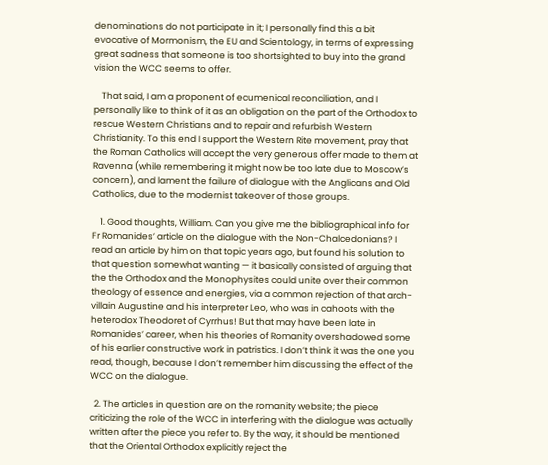denominations do not participate in it; I personally find this a bit evocative of Mormonism, the EU and Scientology, in terms of expressing great sadness that someone is too shortsighted to buy into the grand vision the WCC seems to offer.

    That said, I am a proponent of ecumenical reconciliation, and I personally like to think of it as an obligation on the part of the Orthodox to rescue Western Christians and to repair and refurbish Western Christianity. To this end I support the Western Rite movement, pray that the Roman Catholics will accept the very generous offer made to them at Ravenna (while remembering it might now be too late due to Moscow’s concern), and lament the failure of dialogue with the Anglicans and Old Catholics, due to the modernist takeover of those groups.

    1. Good thoughts, William. Can you give me the bibliographical info for Fr Romanides’ article on the dialogue with the Non-Chalcedonians? I read an article by him on that topic years ago, but found his solution to that question somewhat wanting — it basically consisted of arguing that the the Orthodox and the Monophysites could unite over their common theology of essence and energies, via a common rejection of that arch-villain Augustine and his interpreter Leo, who was in cahoots with the heterodox Theodoret of Cyrrhus! But that may have been late in Romanides’ career, when his theories of Romanity overshadowed some of his earlier constructive work in patristics. I don’t think it was the one you read, though, because I don’t remember him discussing the effect of the WCC on the dialogue.

  2. The articles in question are on the romanity website; the piece criticizing the role of the WCC in interfering with the dialogue was actually written after the piece you refer to. By the way, it should be mentioned that the Oriental Orthodox explicitly reject the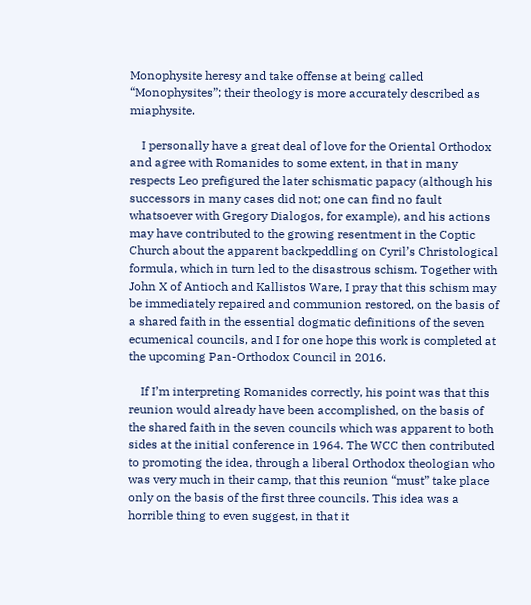Monophysite heresy and take offense at being called “Monophysites”; their theology is more accurately described as miaphysite.

    I personally have a great deal of love for the Oriental Orthodox and agree with Romanides to some extent, in that in many respects Leo prefigured the later schismatic papacy (although his successors in many cases did not; one can find no fault whatsoever with Gregory Dialogos, for example), and his actions may have contributed to the growing resentment in the Coptic Church about the apparent backpeddling on Cyril’s Christological formula, which in turn led to the disastrous schism. Together with John X of Antioch and Kallistos Ware, I pray that this schism may be immediately repaired and communion restored, on the basis of a shared faith in the essential dogmatic definitions of the seven ecumenical councils, and I for one hope this work is completed at the upcoming Pan-Orthodox Council in 2016.

    If I’m interpreting Romanides correctly, his point was that this reunion would already have been accomplished, on the basis of the shared faith in the seven councils which was apparent to both sides at the initial conference in 1964. The WCC then contributed to promoting the idea, through a liberal Orthodox theologian who was very much in their camp, that this reunion “must” take place only on the basis of the first three councils. This idea was a horrible thing to even suggest, in that it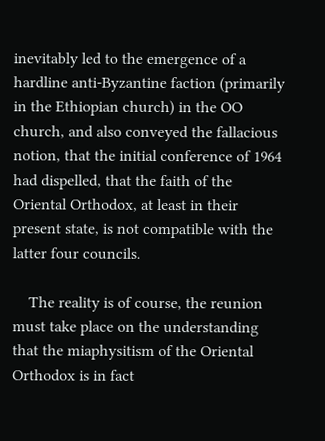inevitably led to the emergence of a hardline anti-Byzantine faction (primarily in the Ethiopian church) in the OO church, and also conveyed the fallacious notion, that the initial conference of 1964 had dispelled, that the faith of the Oriental Orthodox, at least in their present state, is not compatible with the latter four councils.

    The reality is of course, the reunion must take place on the understanding that the miaphysitism of the Oriental Orthodox is in fact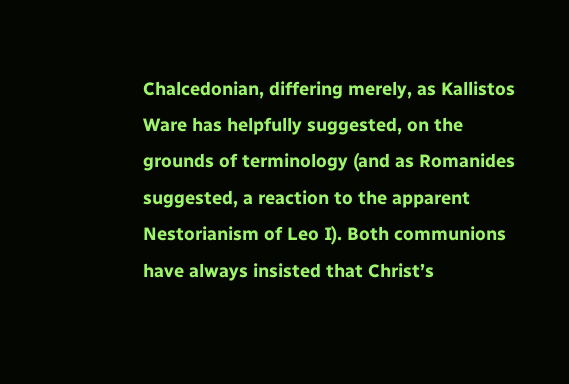Chalcedonian, differing merely, as Kallistos Ware has helpfully suggested, on the grounds of terminology (and as Romanides suggested, a reaction to the apparent Nestorianism of Leo I). Both communions have always insisted that Christ’s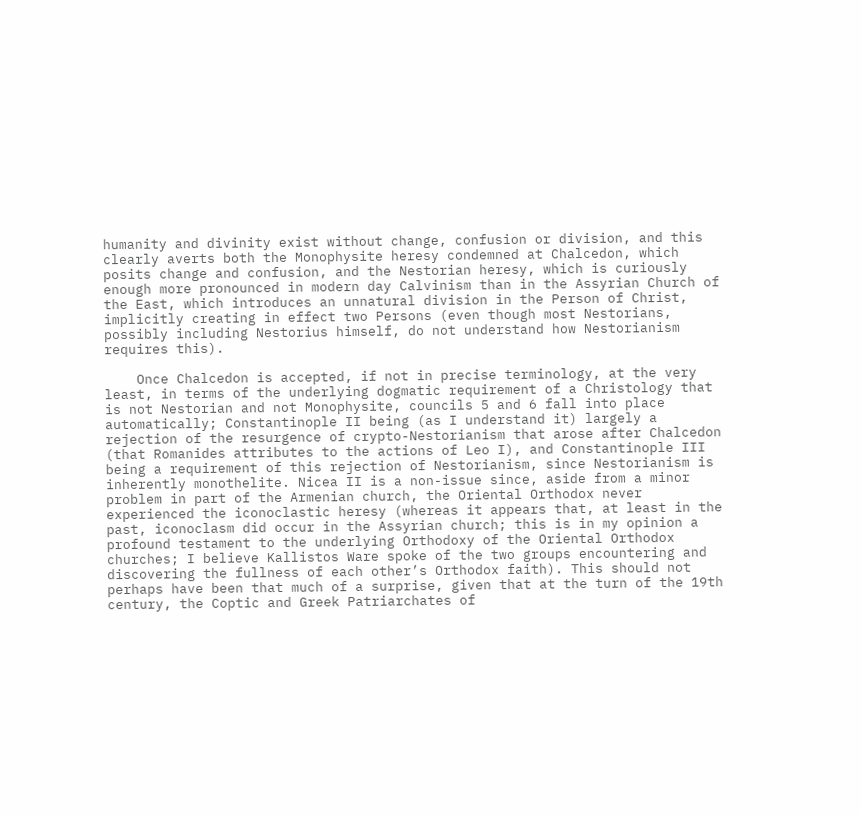humanity and divinity exist without change, confusion or division, and this clearly averts both the Monophysite heresy condemned at Chalcedon, which posits change and confusion, and the Nestorian heresy, which is curiously enough more pronounced in modern day Calvinism than in the Assyrian Church of the East, which introduces an unnatural division in the Person of Christ, implicitly creating in effect two Persons (even though most Nestorians, possibly including Nestorius himself, do not understand how Nestorianism requires this).

    Once Chalcedon is accepted, if not in precise terminology, at the very least, in terms of the underlying dogmatic requirement of a Christology that is not Nestorian and not Monophysite, councils 5 and 6 fall into place automatically; Constantinople II being (as I understand it) largely a rejection of the resurgence of crypto-Nestorianism that arose after Chalcedon (that Romanides attributes to the actions of Leo I), and Constantinople III being a requirement of this rejection of Nestorianism, since Nestorianism is inherently monothelite. Nicea II is a non-issue since, aside from a minor problem in part of the Armenian church, the Oriental Orthodox never experienced the iconoclastic heresy (whereas it appears that, at least in the past, iconoclasm did occur in the Assyrian church; this is in my opinion a profound testament to the underlying Orthodoxy of the Oriental Orthodox churches; I believe Kallistos Ware spoke of the two groups encountering and discovering the fullness of each other’s Orthodox faith). This should not perhaps have been that much of a surprise, given that at the turn of the 19th century, the Coptic and Greek Patriarchates of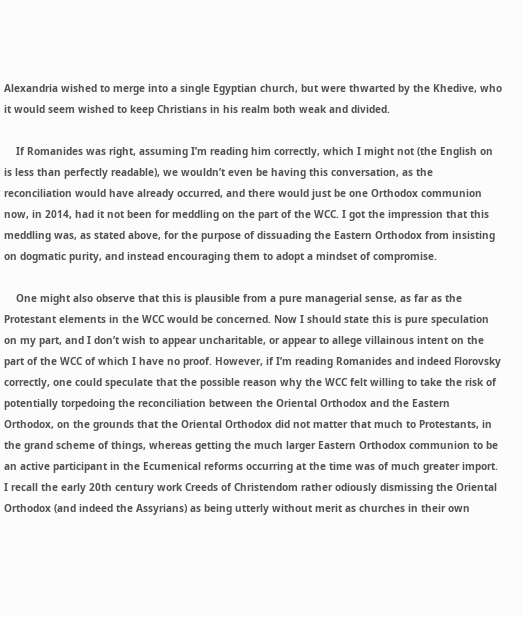Alexandria wished to merge into a single Egyptian church, but were thwarted by the Khedive, who it would seem wished to keep Christians in his realm both weak and divided.

    If Romanides was right, assuming I’m reading him correctly, which I might not (the English on is less than perfectly readable), we wouldn’t even be having this conversation, as the reconciliation would have already occurred, and there would just be one Orthodox communion now, in 2014, had it not been for meddling on the part of the WCC. I got the impression that this meddling was, as stated above, for the purpose of dissuading the Eastern Orthodox from insisting on dogmatic purity, and instead encouraging them to adopt a mindset of compromise.

    One might also observe that this is plausible from a pure managerial sense, as far as the Protestant elements in the WCC would be concerned. Now I should state this is pure speculation on my part, and I don’t wish to appear uncharitable, or appear to allege villainous intent on the part of the WCC of which I have no proof. However, if I’m reading Romanides and indeed Florovsky correctly, one could speculate that the possible reason why the WCC felt willing to take the risk of potentially torpedoing the reconciliation between the Oriental Orthodox and the Eastern Orthodox, on the grounds that the Oriental Orthodox did not matter that much to Protestants, in the grand scheme of things, whereas getting the much larger Eastern Orthodox communion to be an active participant in the Ecumenical reforms occurring at the time was of much greater import. I recall the early 20th century work Creeds of Christendom rather odiously dismissing the Oriental Orthodox (and indeed the Assyrians) as being utterly without merit as churches in their own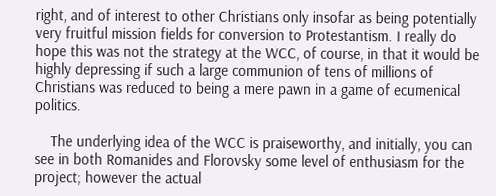right, and of interest to other Christians only insofar as being potentially very fruitful mission fields for conversion to Protestantism. I really do hope this was not the strategy at the WCC, of course, in that it would be highly depressing if such a large communion of tens of millions of Christians was reduced to being a mere pawn in a game of ecumenical politics.

    The underlying idea of the WCC is praiseworthy, and initially, you can see in both Romanides and Florovsky some level of enthusiasm for the project; however the actual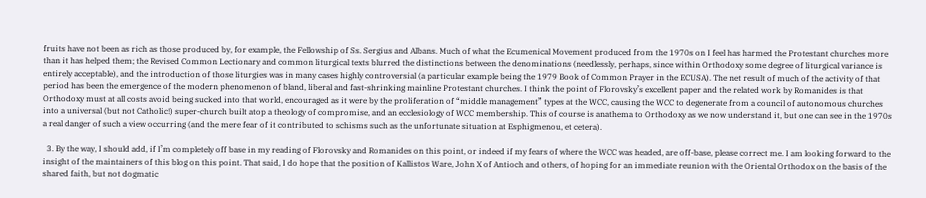fruits have not been as rich as those produced by, for example, the Fellowship of Ss. Sergius and Albans. Much of what the Ecumenical Movement produced from the 1970s on I feel has harmed the Protestant churches more than it has helped them; the Revised Common Lectionary and common liturgical texts blurred the distinctions between the denominations (needlessly, perhaps, since within Orthodoxy some degree of liturgical variance is entirely acceptable), and the introduction of those liturgies was in many cases highly controversial (a particular example being the 1979 Book of Common Prayer in the ECUSA). The net result of much of the activity of that period has been the emergence of the modern phenomenon of bland, liberal and fast-shrinking mainline Protestant churches. I think the point of Florovsky’s excellent paper and the related work by Romanides is that Orthodoxy must at all costs avoid being sucked into that world, encouraged as it were by the proliferation of “middle management” types at the WCC, causing the WCC to degenerate from a council of autonomous churches into a universal (but not Catholic!) super-church built atop a theology of compromise, and an ecclesiology of WCC membership. This of course is anathema to Orthodoxy as we now understand it, but one can see in the 1970s a real danger of such a view occurring (and the mere fear of it contributed to schisms such as the unfortunate situation at Esphigmenou, et cetera).

  3. By the way, I should add, if I’m completely off base in my reading of Florovsky and Romanides on this point, or indeed if my fears of where the WCC was headed, are off-base, please correct me. I am looking forward to the insight of the maintainers of this blog on this point. That said, I do hope that the position of Kallistos Ware, John X of Antioch and others, of hoping for an immediate reunion with the Oriental Orthodox on the basis of the shared faith, but not dogmatic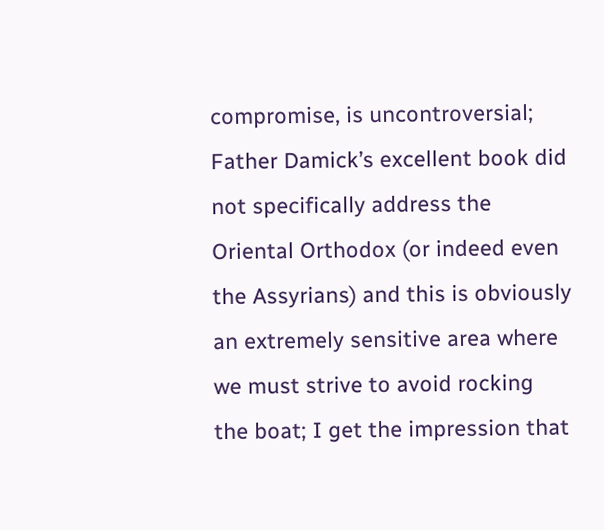compromise, is uncontroversial; Father Damick’s excellent book did not specifically address the Oriental Orthodox (or indeed even the Assyrians) and this is obviously an extremely sensitive area where we must strive to avoid rocking the boat; I get the impression that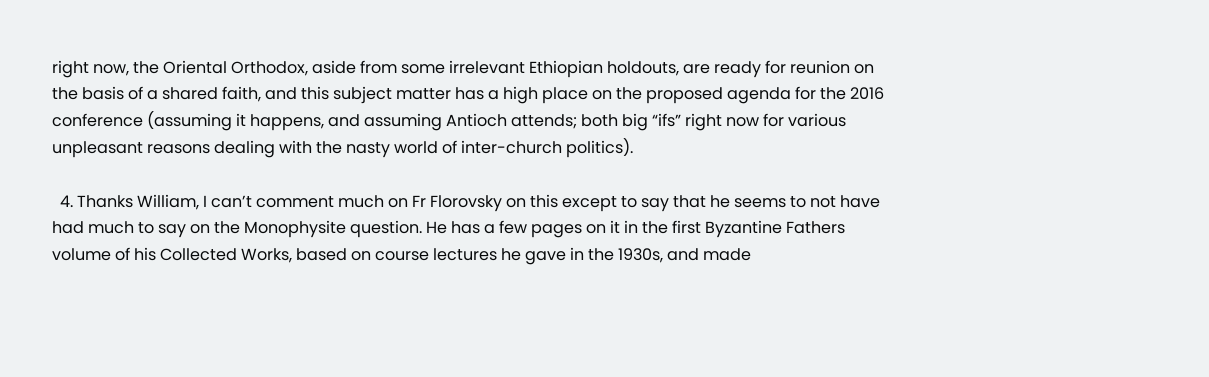right now, the Oriental Orthodox, aside from some irrelevant Ethiopian holdouts, are ready for reunion on the basis of a shared faith, and this subject matter has a high place on the proposed agenda for the 2016 conference (assuming it happens, and assuming Antioch attends; both big “ifs” right now for various unpleasant reasons dealing with the nasty world of inter-church politics).

  4. Thanks William, I can’t comment much on Fr Florovsky on this except to say that he seems to not have had much to say on the Monophysite question. He has a few pages on it in the first Byzantine Fathers volume of his Collected Works, based on course lectures he gave in the 1930s, and made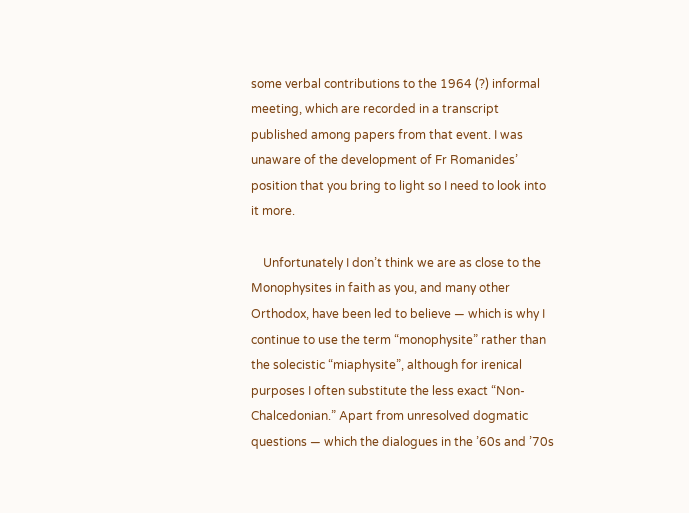some verbal contributions to the 1964 (?) informal meeting, which are recorded in a transcript published among papers from that event. I was unaware of the development of Fr Romanides’ position that you bring to light so I need to look into it more.

    Unfortunately I don’t think we are as close to the Monophysites in faith as you, and many other Orthodox, have been led to believe — which is why I continue to use the term “monophysite” rather than the solecistic “miaphysite”, although for irenical purposes I often substitute the less exact “Non-Chalcedonian.” Apart from unresolved dogmatic questions — which the dialogues in the ’60s and ’70s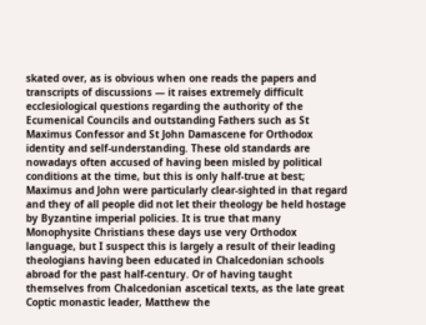skated over, as is obvious when one reads the papers and transcripts of discussions — it raises extremely difficult ecclesiological questions regarding the authority of the Ecumenical Councils and outstanding Fathers such as St Maximus Confessor and St John Damascene for Orthodox identity and self-understanding. These old standards are nowadays often accused of having been misled by political conditions at the time, but this is only half-true at best; Maximus and John were particularly clear-sighted in that regard and they of all people did not let their theology be held hostage by Byzantine imperial policies. It is true that many Monophysite Christians these days use very Orthodox language, but I suspect this is largely a result of their leading theologians having been educated in Chalcedonian schools abroad for the past half-century. Or of having taught themselves from Chalcedonian ascetical texts, as the late great Coptic monastic leader, Matthew the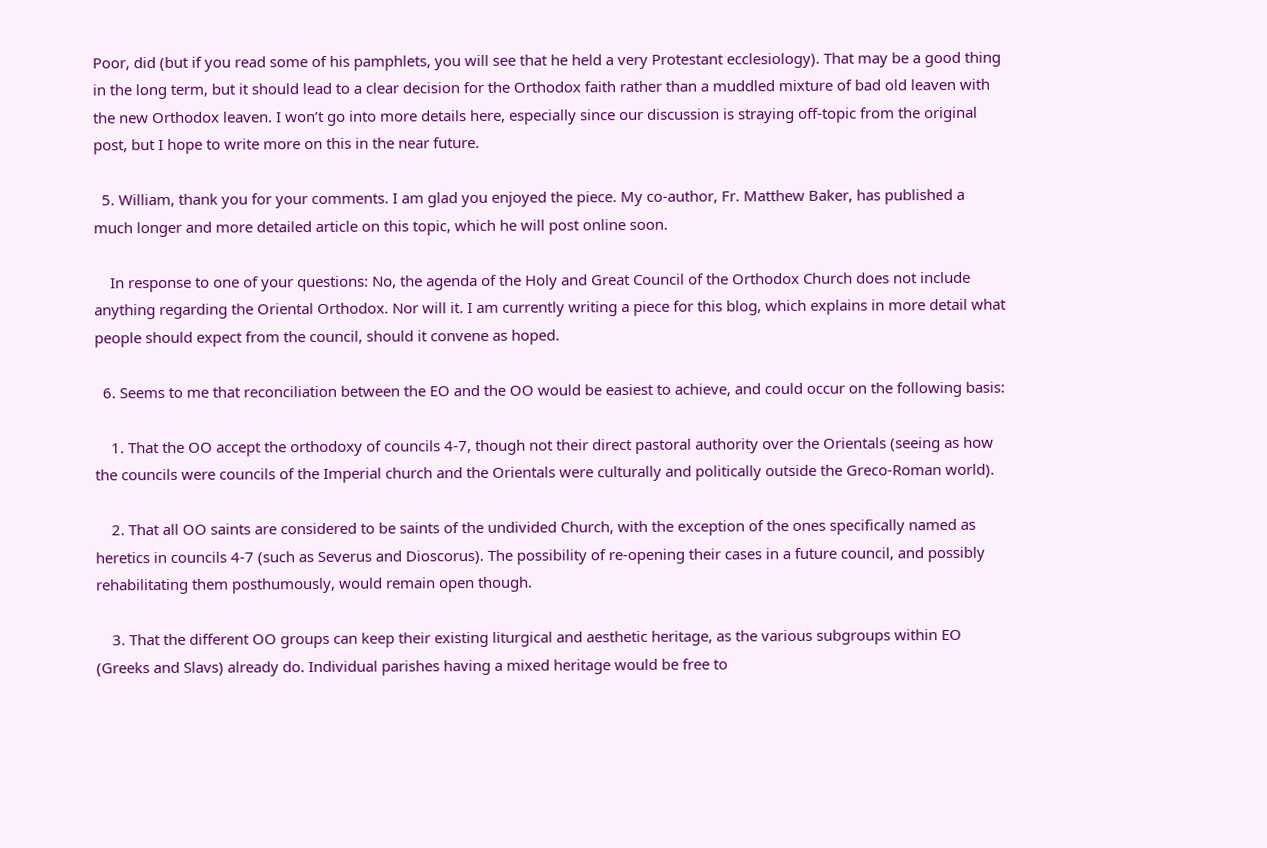Poor, did (but if you read some of his pamphlets, you will see that he held a very Protestant ecclesiology). That may be a good thing in the long term, but it should lead to a clear decision for the Orthodox faith rather than a muddled mixture of bad old leaven with the new Orthodox leaven. I won’t go into more details here, especially since our discussion is straying off-topic from the original post, but I hope to write more on this in the near future.

  5. William, thank you for your comments. I am glad you enjoyed the piece. My co-author, Fr. Matthew Baker, has published a much longer and more detailed article on this topic, which he will post online soon.

    In response to one of your questions: No, the agenda of the Holy and Great Council of the Orthodox Church does not include anything regarding the Oriental Orthodox. Nor will it. I am currently writing a piece for this blog, which explains in more detail what people should expect from the council, should it convene as hoped.

  6. Seems to me that reconciliation between the EO and the OO would be easiest to achieve, and could occur on the following basis:

    1. That the OO accept the orthodoxy of councils 4-7, though not their direct pastoral authority over the Orientals (seeing as how the councils were councils of the Imperial church and the Orientals were culturally and politically outside the Greco-Roman world).

    2. That all OO saints are considered to be saints of the undivided Church, with the exception of the ones specifically named as heretics in councils 4-7 (such as Severus and Dioscorus). The possibility of re-opening their cases in a future council, and possibly rehabilitating them posthumously, would remain open though.

    3. That the different OO groups can keep their existing liturgical and aesthetic heritage, as the various subgroups within EO (Greeks and Slavs) already do. Individual parishes having a mixed heritage would be free to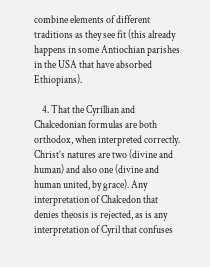combine elements of different traditions as they see fit (this already happens in some Antiochian parishes in the USA that have absorbed Ethiopians).

    4. That the Cyrillian and Chalcedonian formulas are both orthodox, when interpreted correctly. Christ’s natures are two (divine and human) and also one (divine and human united, by grace). Any interpretation of Chalcedon that denies theosis is rejected, as is any interpretation of Cyril that confuses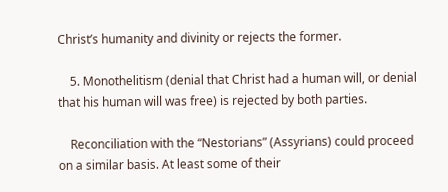Christ’s humanity and divinity or rejects the former.

    5. Monothelitism (denial that Christ had a human will, or denial that his human will was free) is rejected by both parties.

    Reconciliation with the “Nestorians” (Assyrians) could proceed on a similar basis. At least some of their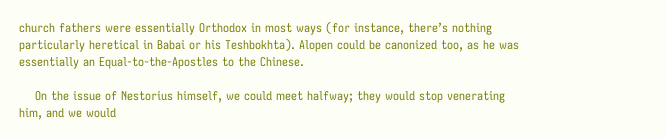church fathers were essentially Orthodox in most ways (for instance, there’s nothing particularly heretical in Babai or his Teshbokhta). Alopen could be canonized too, as he was essentially an Equal-to-the-Apostles to the Chinese.

    On the issue of Nestorius himself, we could meet halfway; they would stop venerating him, and we would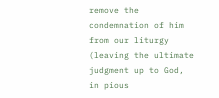remove the condemnation of him from our liturgy (leaving the ultimate judgment up to God, in pious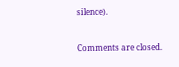silence).

Comments are closed.